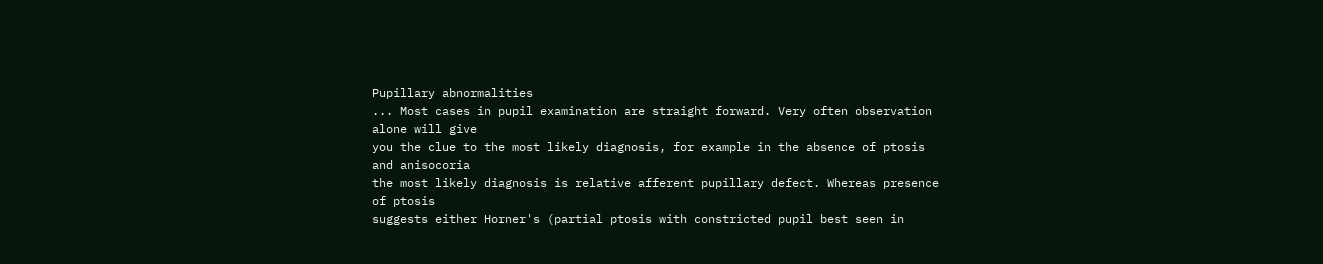Pupillary abnormalities
... Most cases in pupil examination are straight forward. Very often observation alone will give
you the clue to the most likely diagnosis, for example in the absence of ptosis and anisocoria
the most likely diagnosis is relative afferent pupillary defect. Whereas presence of ptosis
suggests either Horner's (partial ptosis with constricted pupil best seen in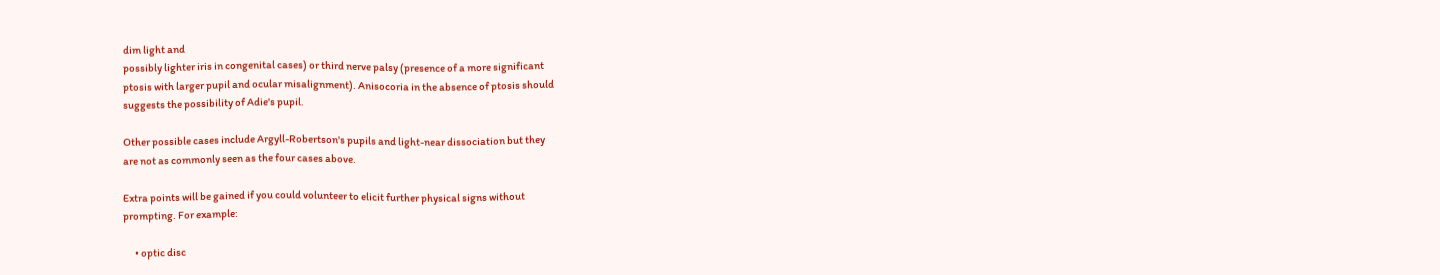dim light and
possibly lighter iris in congenital cases) or third nerve palsy (presence of a more significant
ptosis with larger pupil and ocular misalignment). Anisocoria in the absence of ptosis should
suggests the possibility of Adie's pupil.

Other possible cases include Argyll-Robertson's pupils and light-near dissociation but they
are not as commonly seen as the four cases above.

Extra points will be gained if you could volunteer to elicit further physical signs without
prompting. For example:

      • optic disc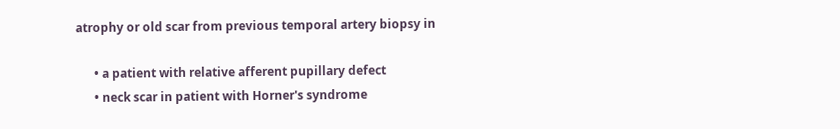atrophy or old scar from previous temporal artery biopsy in

      • a patient with relative afferent pupillary defect
      • neck scar in patient with Horner's syndrome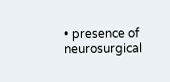• presence of neurosurgical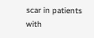scar in patients with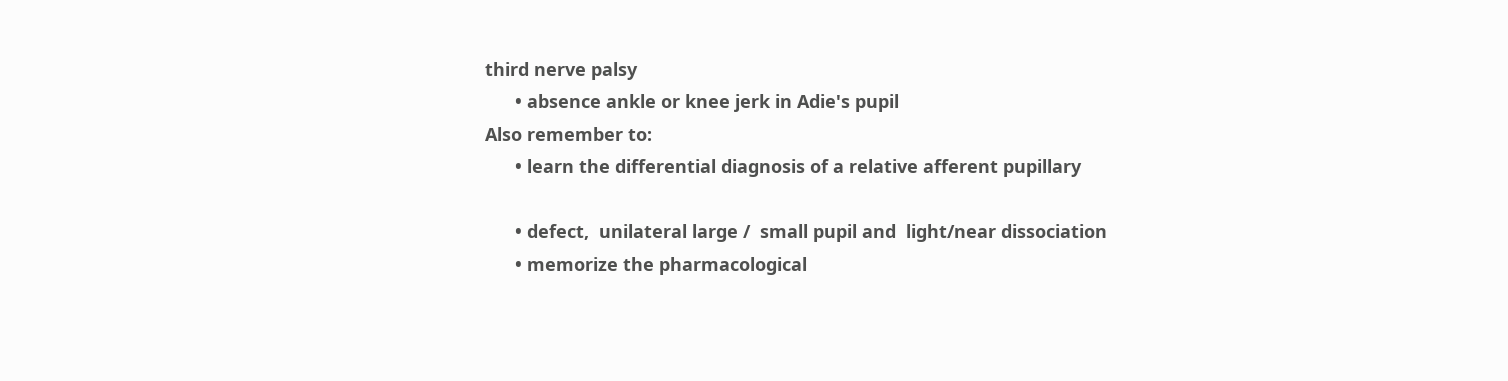third nerve palsy
      • absence ankle or knee jerk in Adie's pupil
Also remember to:
      • learn the differential diagnosis of a relative afferent pupillary

      • defect,  unilateral large /  small pupil and  light/near dissociation
      • memorize the pharmacological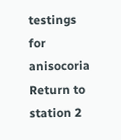testings for anisocoria
Return to station 2